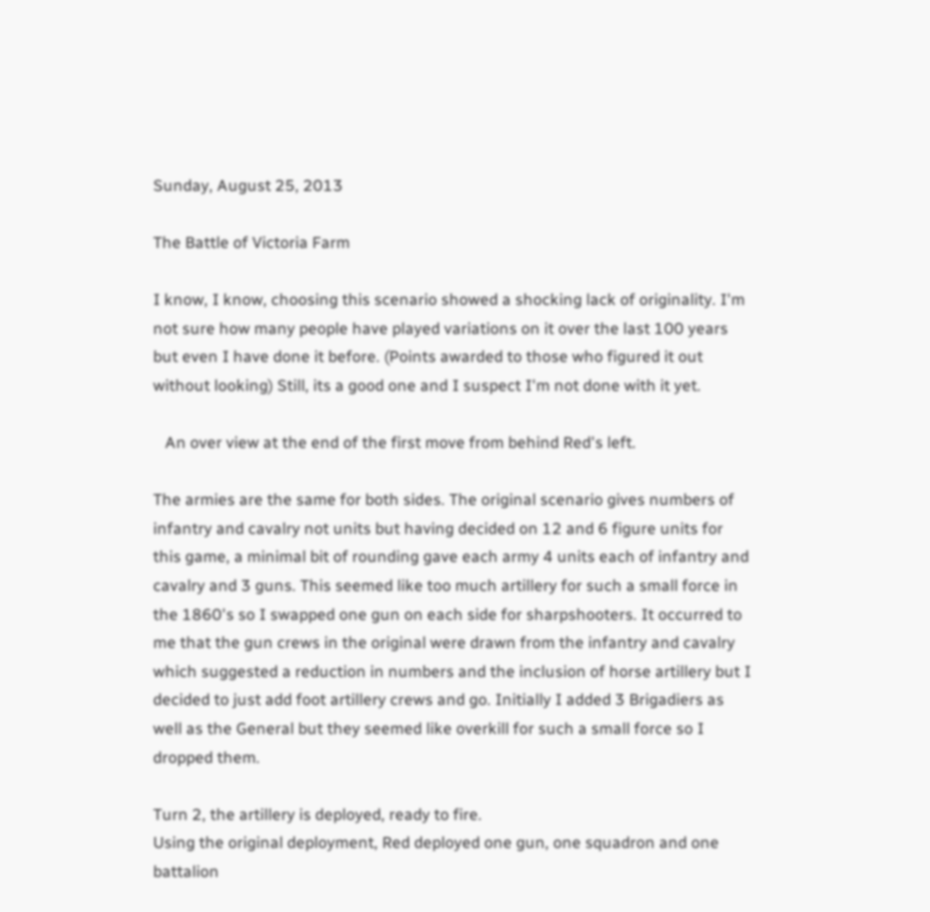Sunday, August 25, 2013

The Battle of Victoria Farm

I know, I know, choosing this scenario showed a shocking lack of originality. I'm not sure how many people have played variations on it over the last 100 years but even I have done it before. (Points awarded to those who figured it out without looking) Still, its a good one and I suspect I'm not done with it yet.

   An over view at the end of the first move from behind Red's left.

The armies are the same for both sides. The original scenario gives numbers of infantry and cavalry not units but having decided on 12 and 6 figure units for this game, a minimal bit of rounding gave each army 4 units each of infantry and cavalry and 3 guns. This seemed like too much artillery for such a small force in the 1860's so I swapped one gun on each side for sharpshooters. It occurred to me that the gun crews in the original were drawn from the infantry and cavalry which suggested a reduction in numbers and the inclusion of horse artillery but I decided to just add foot artillery crews and go. Initially I added 3 Brigadiers as well as the General but they seemed like overkill for such a small force so I dropped them.

Turn 2, the artillery is deployed, ready to fire.
Using the original deployment, Red deployed one gun, one squadron and one battalion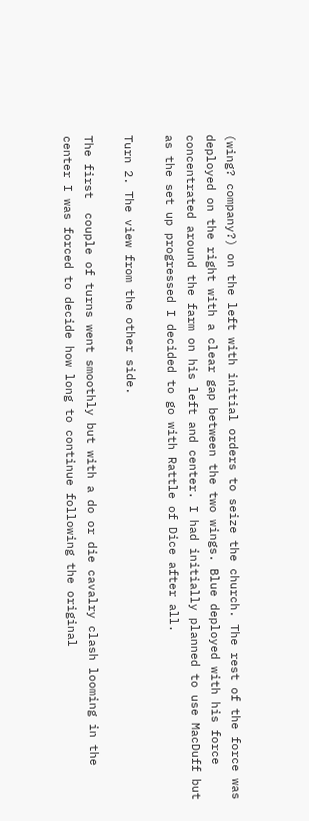(wing? company?) on the left with initial orders to seize the church. The rest of the force was deployed on the right with a clear gap between the two wings. Blue deployed with his force concentrated around the farm on his left and center. I had initially planned to use MacDuff but as the set up progressed I decided to go with Rattle of Dice after all.

Turn 2. The view from the other side.

The first  couple of turns went smoothly but with a do or die cavalry clash looming in the center I was forced to decide how long to continue following the original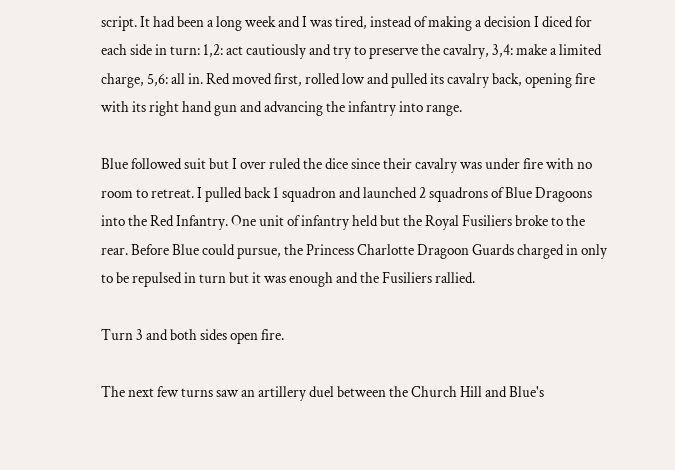script. It had been a long week and I was tired, instead of making a decision I diced for each side in turn: 1,2: act cautiously and try to preserve the cavalry, 3,4: make a limited charge, 5,6: all in. Red moved first, rolled low and pulled its cavalry back, opening fire with its right hand gun and advancing the infantry into range.

Blue followed suit but I over ruled the dice since their cavalry was under fire with no room to retreat. I pulled back 1 squadron and launched 2 squadrons of Blue Dragoons into the Red Infantry. One unit of infantry held but the Royal Fusiliers broke to the rear. Before Blue could pursue, the Princess Charlotte Dragoon Guards charged in only to be repulsed in turn but it was enough and the Fusiliers rallied.

Turn 3 and both sides open fire.

The next few turns saw an artillery duel between the Church Hill and Blue's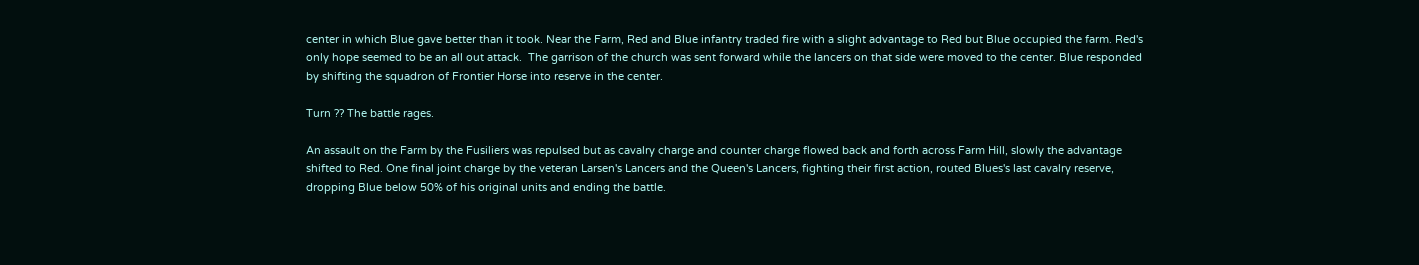center in which Blue gave better than it took. Near the Farm, Red and Blue infantry traded fire with a slight advantage to Red but Blue occupied the farm. Red's only hope seemed to be an all out attack.  The garrison of the church was sent forward while the lancers on that side were moved to the center. Blue responded by shifting the squadron of Frontier Horse into reserve in the center.

Turn ?? The battle rages.

An assault on the Farm by the Fusiliers was repulsed but as cavalry charge and counter charge flowed back and forth across Farm Hill, slowly the advantage shifted to Red. One final joint charge by the veteran Larsen's Lancers and the Queen's Lancers, fighting their first action, routed Blues's last cavalry reserve, dropping Blue below 50% of his original units and ending the battle.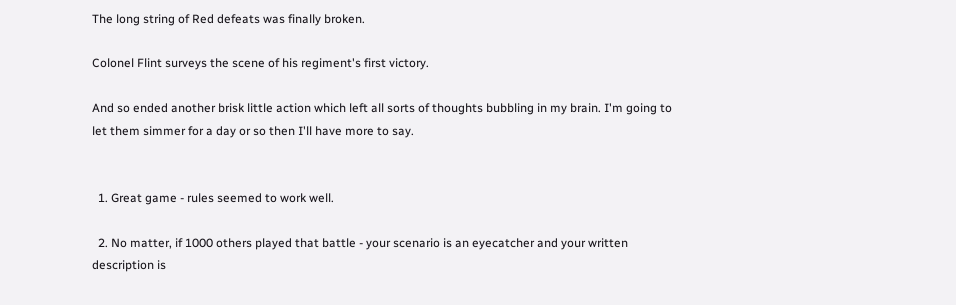The long string of Red defeats was finally broken.

Colonel Flint surveys the scene of his regiment's first victory.

And so ended another brisk little action which left all sorts of thoughts bubbling in my brain. I'm going to let them simmer for a day or so then I'll have more to say.


  1. Great game - rules seemed to work well.

  2. No matter, if 1000 others played that battle - your scenario is an eyecatcher and your written description is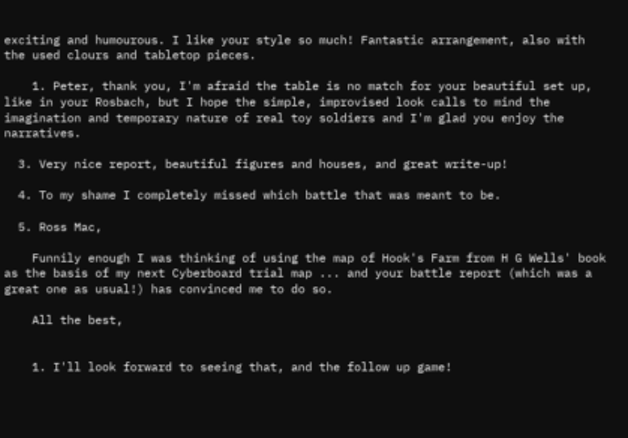exciting and humourous. I like your style so much! Fantastic arrangement, also with the used clours and tabletop pieces.

    1. Peter, thank you, I'm afraid the table is no match for your beautiful set up, like in your Rosbach, but I hope the simple, improvised look calls to mind the imagination and temporary nature of real toy soldiers and I'm glad you enjoy the narratives.

  3. Very nice report, beautiful figures and houses, and great write-up!

  4. To my shame I completely missed which battle that was meant to be.

  5. Ross Mac,

    Funnily enough I was thinking of using the map of Hook's Farm from H G Wells' book as the basis of my next Cyberboard trial map ... and your battle report (which was a great one as usual!) has convinced me to do so.

    All the best,


    1. I'll look forward to seeing that, and the follow up game!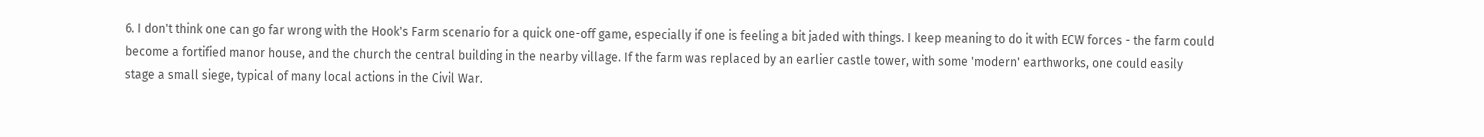6. I don't think one can go far wrong with the Hook's Farm scenario for a quick one-off game, especially if one is feeling a bit jaded with things. I keep meaning to do it with ECW forces - the farm could become a fortified manor house, and the church the central building in the nearby village. If the farm was replaced by an earlier castle tower, with some 'modern' earthworks, one could easily stage a small siege, typical of many local actions in the Civil War.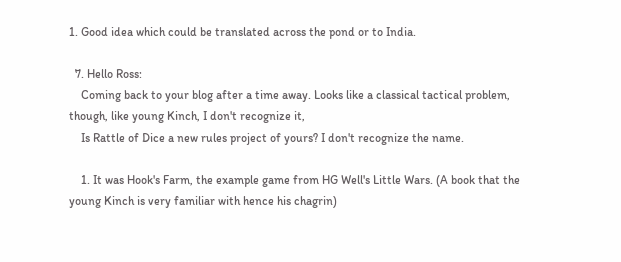1. Good idea which could be translated across the pond or to India.

  7. Hello Ross:
    Coming back to your blog after a time away. Looks like a classical tactical problem, though, like young Kinch, I don't recognize it,
    Is Rattle of Dice a new rules project of yours? I don't recognize the name.

    1. It was Hook's Farm, the example game from HG Well's Little Wars. (A book that the young Kinch is very familiar with hence his chagrin)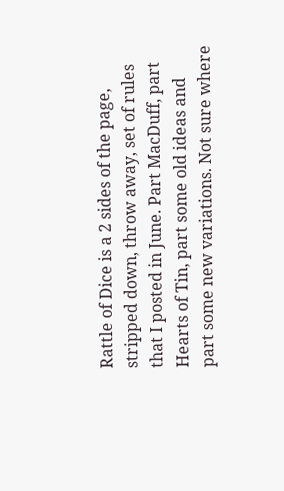Rattle of Dice is a 2 sides of the page, stripped down, throw away, set of rules that I posted in June. Part MacDuff, part Hearts of Tin, part some old ideas and part some new variations. Not sure where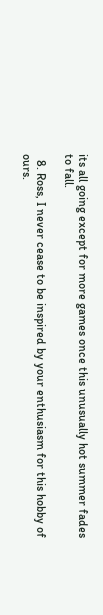its all going except for more games once this unusually hot summer fades to fall.

  8. Ross, I never cease to be inspired by your enthusiasm for this hobby of ours.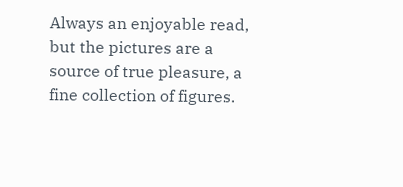Always an enjoyable read, but the pictures are a source of true pleasure, a fine collection of figures.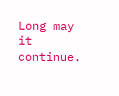Long may it continue.